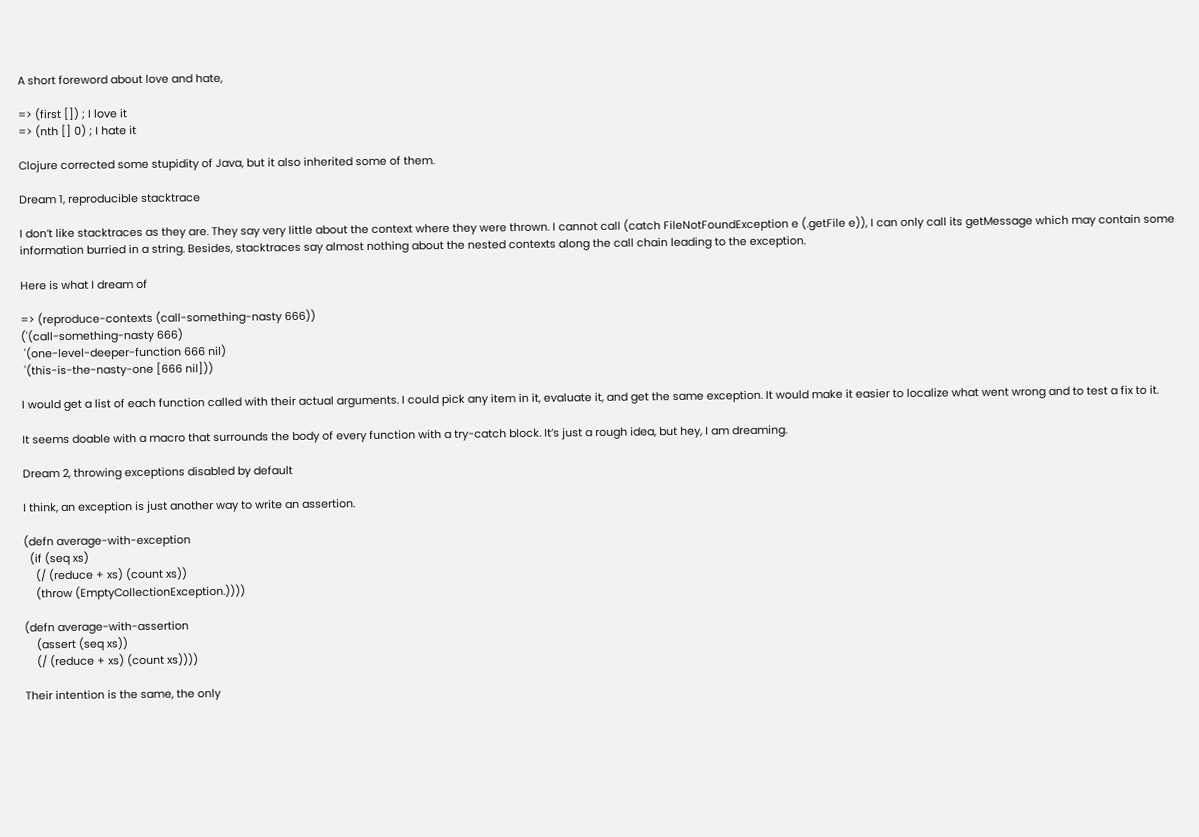A short foreword about love and hate,

=> (first []) ; I love it
=> (nth [] 0) ; I hate it

Clojure corrected some stupidity of Java, but it also inherited some of them.

Dream 1, reproducible stacktrace

I don’t like stacktraces as they are. They say very little about the context where they were thrown. I cannot call (catch FileNotFoundException e (.getFile e)), I can only call its getMessage which may contain some information burried in a string. Besides, stacktraces say almost nothing about the nested contexts along the call chain leading to the exception.

Here is what I dream of

=> (reproduce-contexts (call-something-nasty 666))
('(call-something-nasty 666)
 '(one-level-deeper-function 666 nil)
 '(this-is-the-nasty-one [666 nil]))

I would get a list of each function called with their actual arguments. I could pick any item in it, evaluate it, and get the same exception. It would make it easier to localize what went wrong and to test a fix to it.

It seems doable with a macro that surrounds the body of every function with a try-catch block. It’s just a rough idea, but hey, I am dreaming.

Dream 2, throwing exceptions disabled by default

I think, an exception is just another way to write an assertion.

(defn average-with-exception
  (if (seq xs)
    (/ (reduce + xs) (count xs))
    (throw (EmptyCollectionException.))))

(defn average-with-assertion
    (assert (seq xs))
    (/ (reduce + xs) (count xs))))

Their intention is the same, the only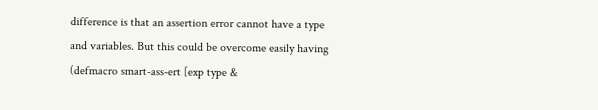difference is that an assertion error cannot have a type and variables. But this could be overcome easily having (defmacro smart-ass-ert [exp type &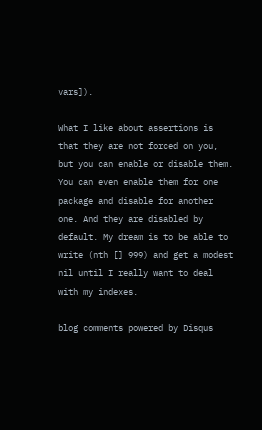vars]).

What I like about assertions is that they are not forced on you, but you can enable or disable them. You can even enable them for one package and disable for another one. And they are disabled by default. My dream is to be able to write (nth [] 999) and get a modest nil until I really want to deal with my indexes.

blog comments powered by Disqus